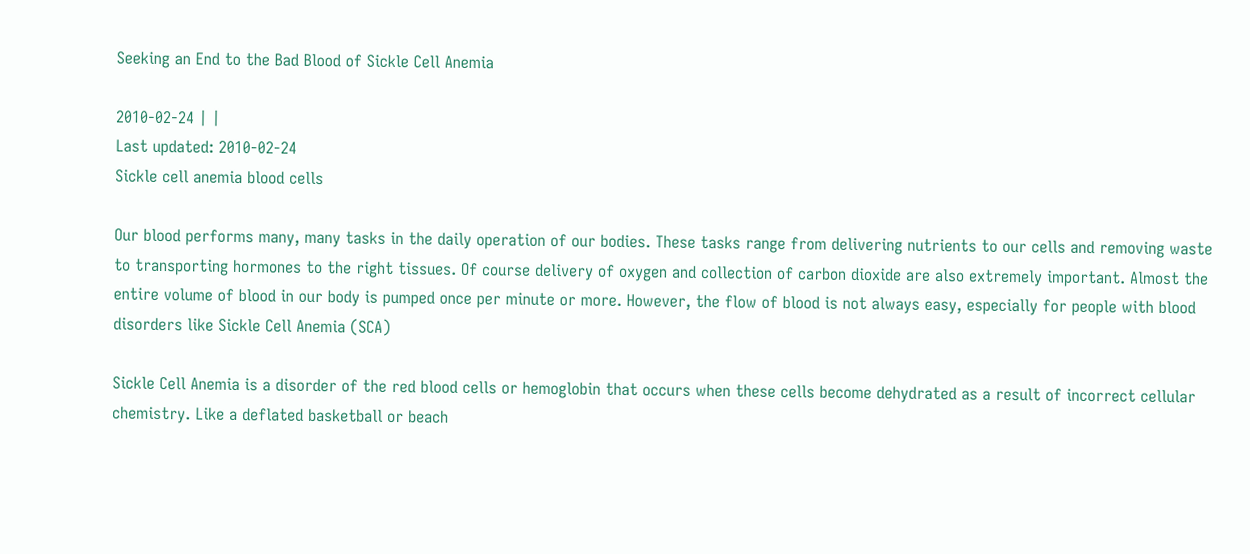Seeking an End to the Bad Blood of Sickle Cell Anemia

2010-02-24 | |
Last updated: 2010-02-24
Sickle cell anemia blood cells

Our blood performs many, many tasks in the daily operation of our bodies. These tasks range from delivering nutrients to our cells and removing waste to transporting hormones to the right tissues. Of course delivery of oxygen and collection of carbon dioxide are also extremely important. Almost the entire volume of blood in our body is pumped once per minute or more. However, the flow of blood is not always easy, especially for people with blood disorders like Sickle Cell Anemia (SCA)

Sickle Cell Anemia is a disorder of the red blood cells or hemoglobin that occurs when these cells become dehydrated as a result of incorrect cellular chemistry. Like a deflated basketball or beach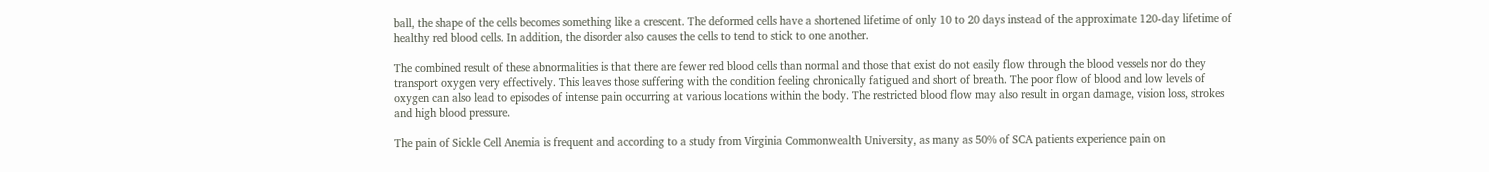ball, the shape of the cells becomes something like a crescent. The deformed cells have a shortened lifetime of only 10 to 20 days instead of the approximate 120-day lifetime of healthy red blood cells. In addition, the disorder also causes the cells to tend to stick to one another.

The combined result of these abnormalities is that there are fewer red blood cells than normal and those that exist do not easily flow through the blood vessels nor do they transport oxygen very effectively. This leaves those suffering with the condition feeling chronically fatigued and short of breath. The poor flow of blood and low levels of oxygen can also lead to episodes of intense pain occurring at various locations within the body. The restricted blood flow may also result in organ damage, vision loss, strokes and high blood pressure.

The pain of Sickle Cell Anemia is frequent and according to a study from Virginia Commonwealth University, as many as 50% of SCA patients experience pain on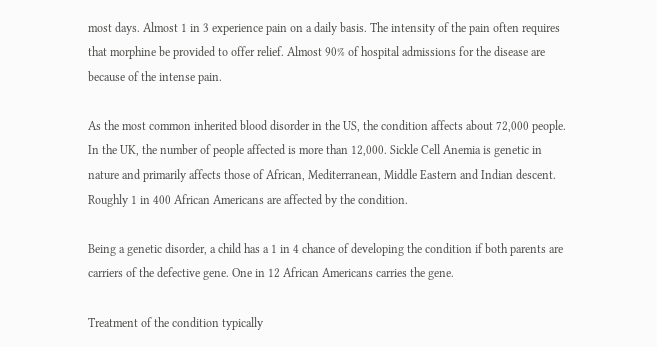most days. Almost 1 in 3 experience pain on a daily basis. The intensity of the pain often requires that morphine be provided to offer relief. Almost 90% of hospital admissions for the disease are because of the intense pain.

As the most common inherited blood disorder in the US, the condition affects about 72,000 people. In the UK, the number of people affected is more than 12,000. Sickle Cell Anemia is genetic in nature and primarily affects those of African, Mediterranean, Middle Eastern and Indian descent. Roughly 1 in 400 African Americans are affected by the condition.

Being a genetic disorder, a child has a 1 in 4 chance of developing the condition if both parents are carriers of the defective gene. One in 12 African Americans carries the gene.

Treatment of the condition typically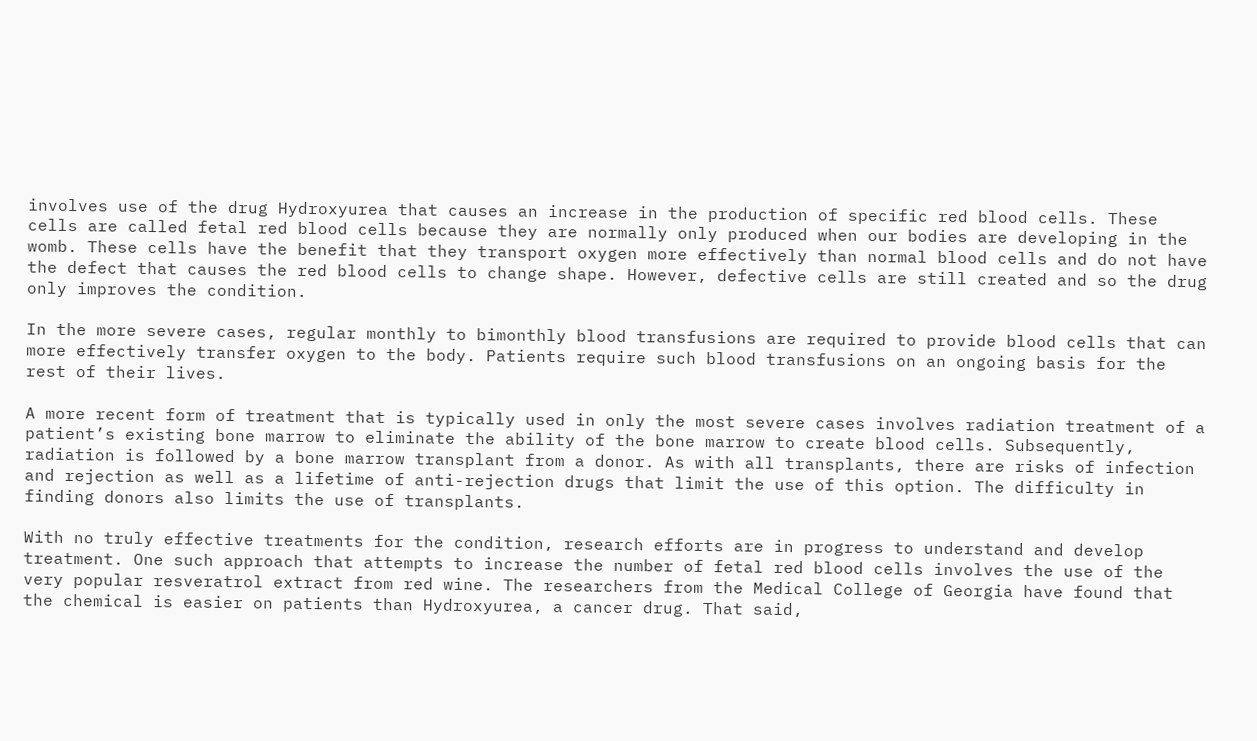involves use of the drug Hydroxyurea that causes an increase in the production of specific red blood cells. These cells are called fetal red blood cells because they are normally only produced when our bodies are developing in the womb. These cells have the benefit that they transport oxygen more effectively than normal blood cells and do not have the defect that causes the red blood cells to change shape. However, defective cells are still created and so the drug only improves the condition.

In the more severe cases, regular monthly to bimonthly blood transfusions are required to provide blood cells that can more effectively transfer oxygen to the body. Patients require such blood transfusions on an ongoing basis for the rest of their lives.

A more recent form of treatment that is typically used in only the most severe cases involves radiation treatment of a patient’s existing bone marrow to eliminate the ability of the bone marrow to create blood cells. Subsequently, radiation is followed by a bone marrow transplant from a donor. As with all transplants, there are risks of infection and rejection as well as a lifetime of anti-rejection drugs that limit the use of this option. The difficulty in finding donors also limits the use of transplants.

With no truly effective treatments for the condition, research efforts are in progress to understand and develop treatment. One such approach that attempts to increase the number of fetal red blood cells involves the use of the very popular resveratrol extract from red wine. The researchers from the Medical College of Georgia have found that the chemical is easier on patients than Hydroxyurea, a cancer drug. That said,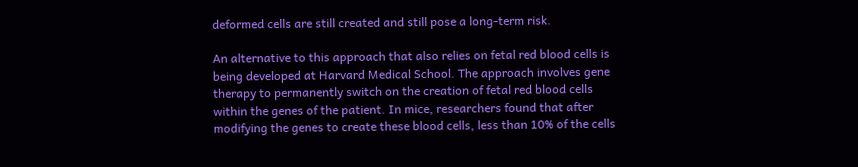deformed cells are still created and still pose a long-term risk.

An alternative to this approach that also relies on fetal red blood cells is being developed at Harvard Medical School. The approach involves gene therapy to permanently switch on the creation of fetal red blood cells within the genes of the patient. In mice, researchers found that after modifying the genes to create these blood cells, less than 10% of the cells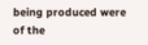being produced were of the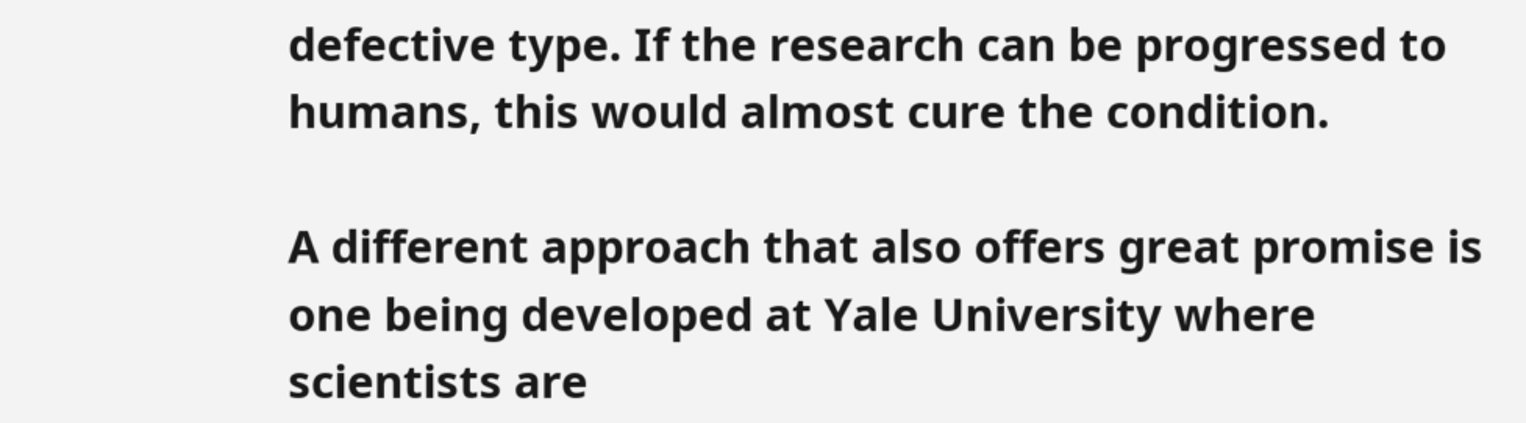defective type. If the research can be progressed to humans, this would almost cure the condition.

A different approach that also offers great promise is one being developed at Yale University where scientists are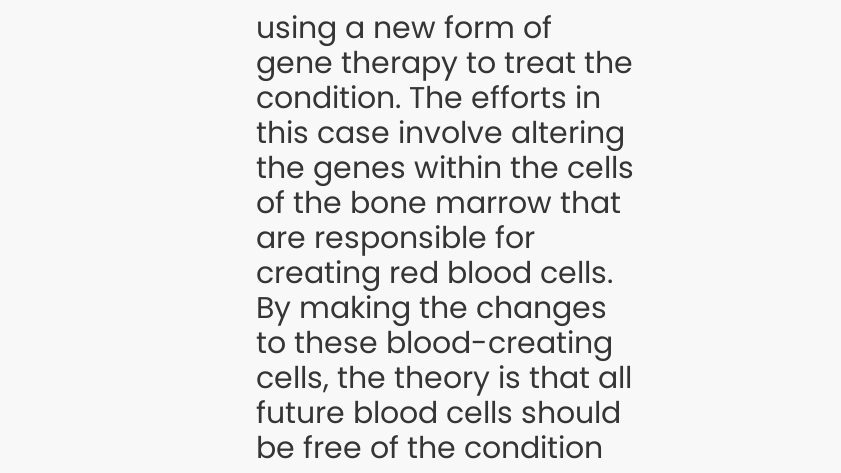using a new form of gene therapy to treat the condition. The efforts in this case involve altering the genes within the cells of the bone marrow that are responsible for creating red blood cells. By making the changes to these blood-creating cells, the theory is that all future blood cells should be free of the condition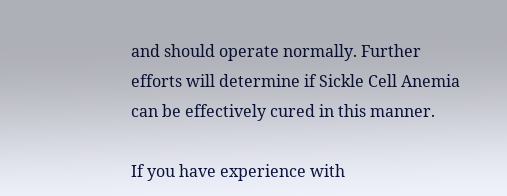and should operate normally. Further efforts will determine if Sickle Cell Anemia can be effectively cured in this manner.

If you have experience with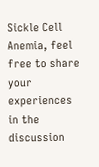Sickle Cell Anemia, feel free to share your experiences in the discussion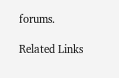forums.

Related Links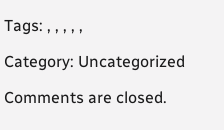Tags: , , , , ,

Category: Uncategorized

Comments are closed.